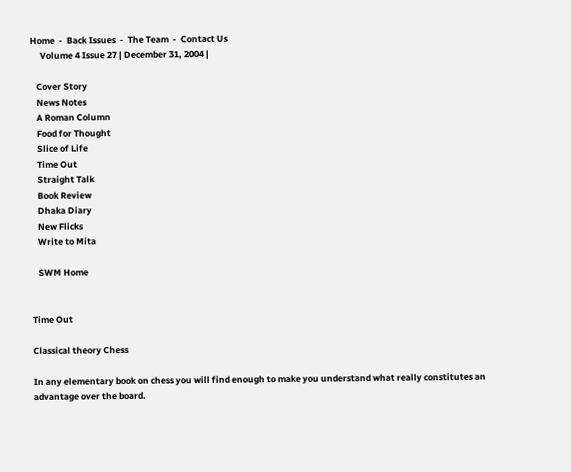Home  -  Back Issues  -  The Team  -  Contact Us
     Volume 4 Issue 27 | December 31, 2004 |

   Cover Story
   News Notes
   A Roman Column
   Food for Thought
   Slice of Life
   Time Out
   Straight Talk
   Book Review
   Dhaka Diary
   New Flicks
   Write to Mita

   SWM Home


Time Out

Classical theory Chess

In any elementary book on chess you will find enough to make you understand what really constitutes an advantage over the board.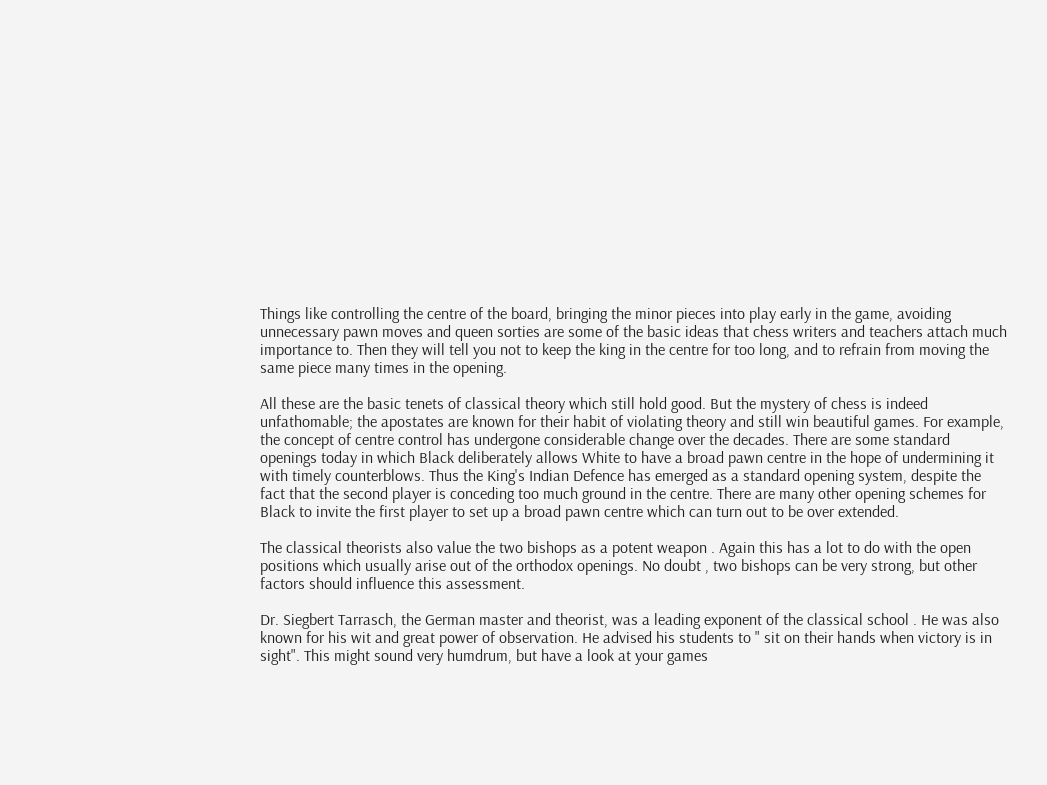Things like controlling the centre of the board, bringing the minor pieces into play early in the game, avoiding unnecessary pawn moves and queen sorties are some of the basic ideas that chess writers and teachers attach much importance to. Then they will tell you not to keep the king in the centre for too long, and to refrain from moving the same piece many times in the opening.

All these are the basic tenets of classical theory which still hold good. But the mystery of chess is indeed unfathomable; the apostates are known for their habit of violating theory and still win beautiful games. For example, the concept of centre control has undergone considerable change over the decades. There are some standard openings today in which Black deliberately allows White to have a broad pawn centre in the hope of undermining it with timely counterblows. Thus the King's Indian Defence has emerged as a standard opening system, despite the fact that the second player is conceding too much ground in the centre. There are many other opening schemes for Black to invite the first player to set up a broad pawn centre which can turn out to be over extended.

The classical theorists also value the two bishops as a potent weapon . Again this has a lot to do with the open positions which usually arise out of the orthodox openings. No doubt , two bishops can be very strong, but other factors should influence this assessment.

Dr. Siegbert Tarrasch, the German master and theorist, was a leading exponent of the classical school . He was also known for his wit and great power of observation. He advised his students to " sit on their hands when victory is in sight". This might sound very humdrum, but have a look at your games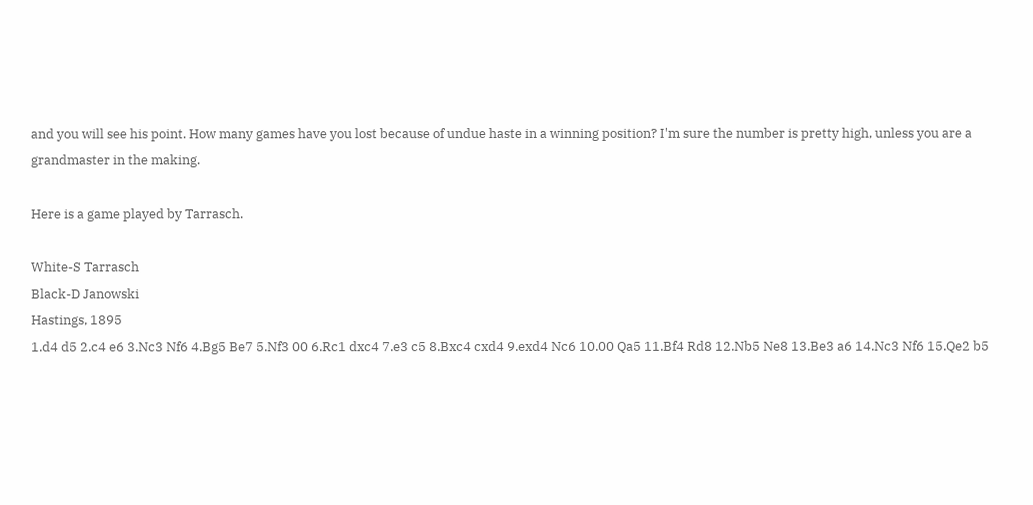and you will see his point. How many games have you lost because of undue haste in a winning position? I'm sure the number is pretty high, unless you are a grandmaster in the making.

Here is a game played by Tarrasch.

White-S Tarrasch
Black-D Janowski
Hastings, 1895
1.d4 d5 2.c4 e6 3.Nc3 Nf6 4.Bg5 Be7 5.Nf3 00 6.Rc1 dxc4 7.e3 c5 8.Bxc4 cxd4 9.exd4 Nc6 10.00 Qa5 11.Bf4 Rd8 12.Nb5 Ne8 13.Be3 a6 14.Nc3 Nf6 15.Qe2 b5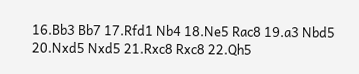16.Bb3 Bb7 17.Rfd1 Nb4 18.Ne5 Rac8 19.a3 Nbd5 20.Nxd5 Nxd5 21.Rxc8 Rxc8 22.Qh5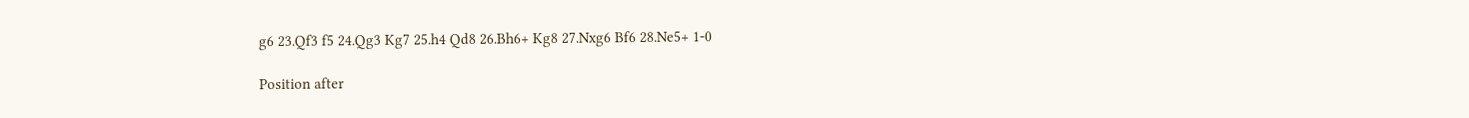g6 23.Qf3 f5 24.Qg3 Kg7 25.h4 Qd8 26.Bh6+ Kg8 27.Nxg6 Bf6 28.Ne5+ 1-0

Position after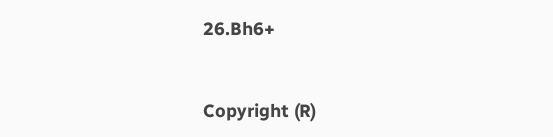26.Bh6+


Copyright (R)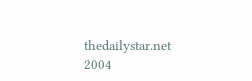thedailystar.net 2004